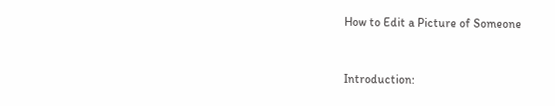How to Edit a Picture of Someone


Introduction: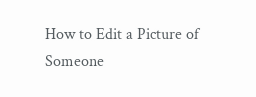How to Edit a Picture of Someone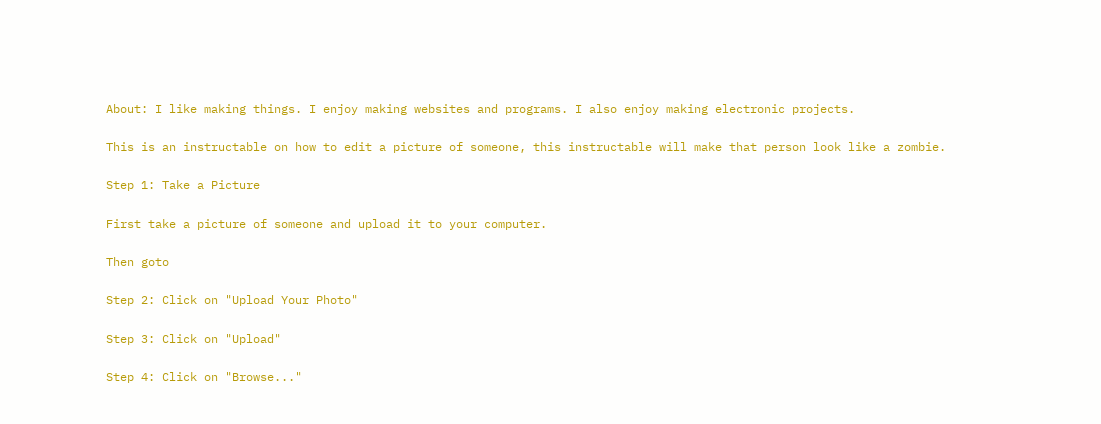About: I like making things. I enjoy making websites and programs. I also enjoy making electronic projects.

This is an instructable on how to edit a picture of someone, this instructable will make that person look like a zombie.

Step 1: Take a Picture

First take a picture of someone and upload it to your computer.

Then goto

Step 2: Click on "Upload Your Photo"

Step 3: Click on "Upload"

Step 4: Click on "Browse..."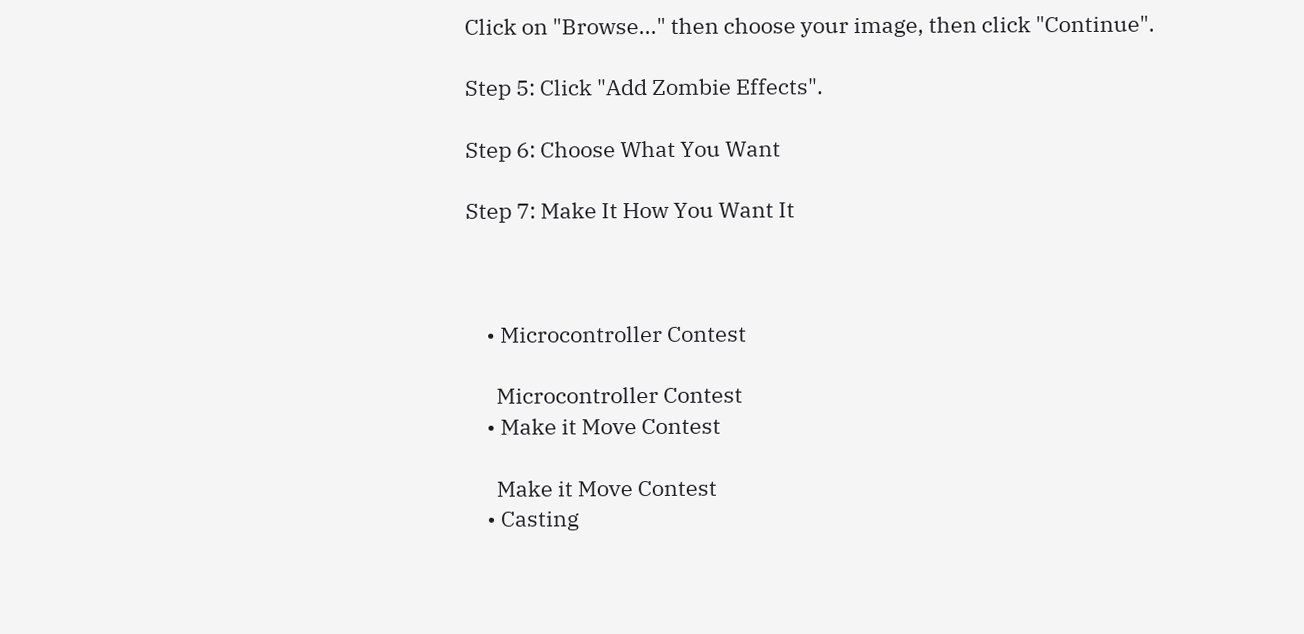Click on "Browse..." then choose your image, then click "Continue".

Step 5: Click "Add Zombie Effects".

Step 6: Choose What You Want

Step 7: Make It How You Want It



    • Microcontroller Contest

      Microcontroller Contest
    • Make it Move Contest

      Make it Move Contest
    • Casting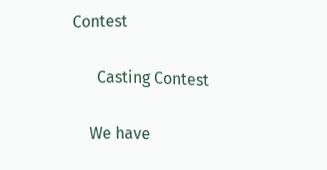Contest

      Casting Contest

    We have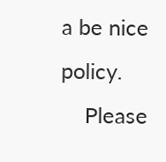a be nice policy.
    Please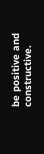be positive and constructive.